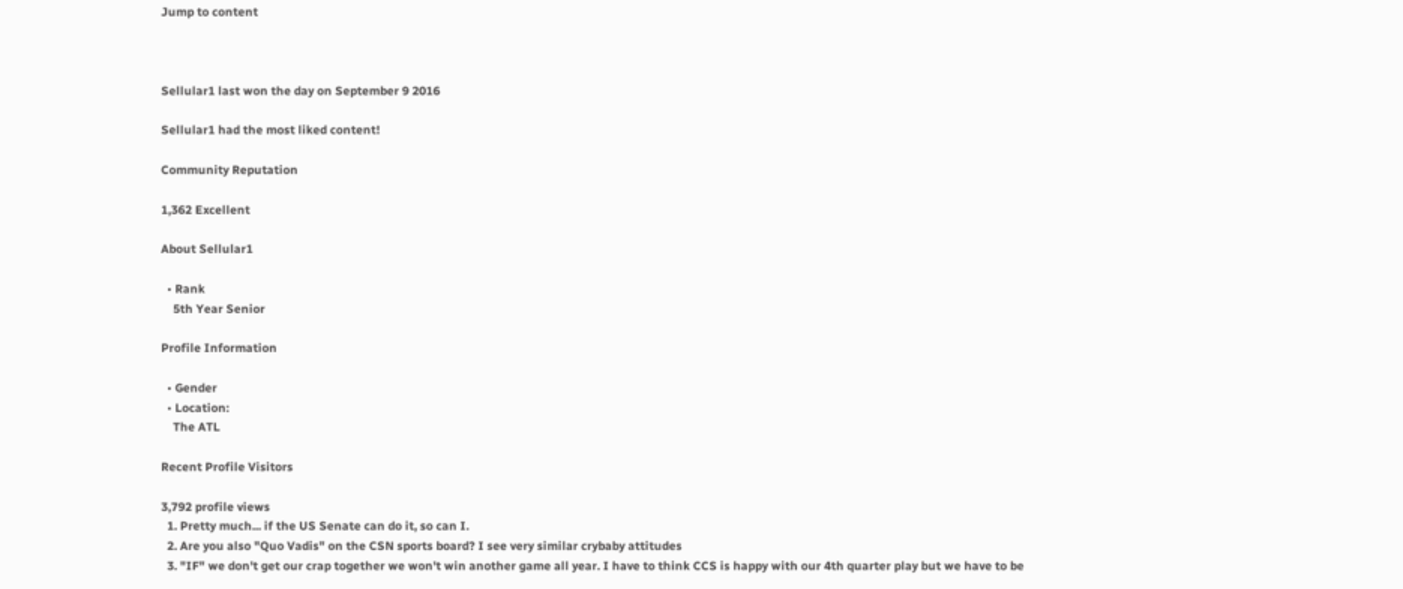Jump to content



Sellular1 last won the day on September 9 2016

Sellular1 had the most liked content!

Community Reputation

1,362 Excellent

About Sellular1

  • Rank
    5th Year Senior

Profile Information

  • Gender
  • Location:
    The ATL

Recent Profile Visitors

3,792 profile views
  1. Pretty much... if the US Senate can do it, so can I.
  2. Are you also "Quo Vadis" on the CSN sports board? I see very similar crybaby attitudes
  3. "IF" we don't get our crap together we won't win another game all year. I have to think CCS is happy with our 4th quarter play but we have to be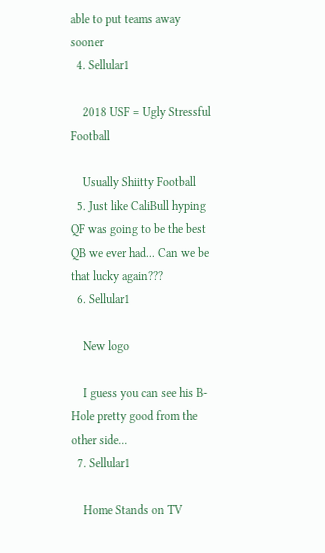able to put teams away sooner
  4. Sellular1

    2018 USF = Ugly Stressful Football

    Usually Shiitty Football
  5. Just like CaliBull hyping QF was going to be the best QB we ever had... Can we be that lucky again???
  6. Sellular1

    New logo

    I guess you can see his B-Hole pretty good from the other side...
  7. Sellular1

    Home Stands on TV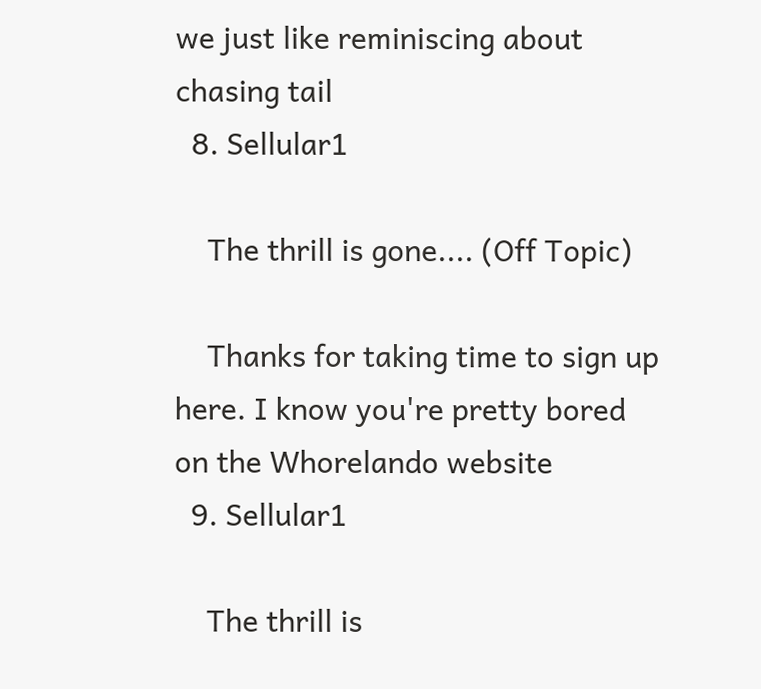we just like reminiscing about chasing tail
  8. Sellular1

    The thrill is gone.... (Off Topic)

    Thanks for taking time to sign up here. I know you're pretty bored on the Whorelando website
  9. Sellular1

    The thrill is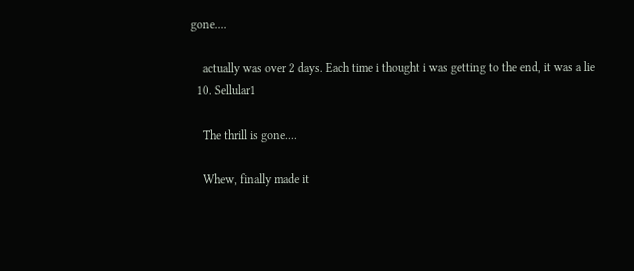gone....

    actually was over 2 days. Each time i thought i was getting to the end, it was a lie
  10. Sellular1

    The thrill is gone....

    Whew, finally made it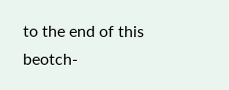to the end of this beotch-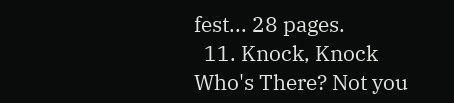fest... 28 pages.
  11. Knock, Knock Who's There? Not you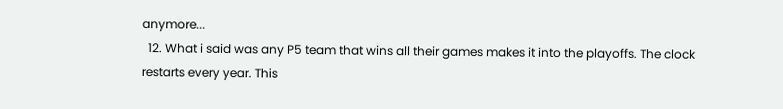anymore...
  12. What i said was any P5 team that wins all their games makes it into the playoffs. The clock restarts every year. This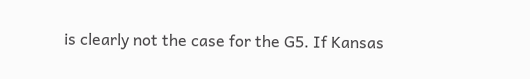is clearly not the case for the G5. If Kansas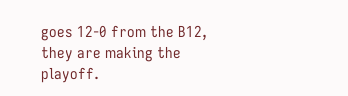goes 12-0 from the B12, they are making the playoff.